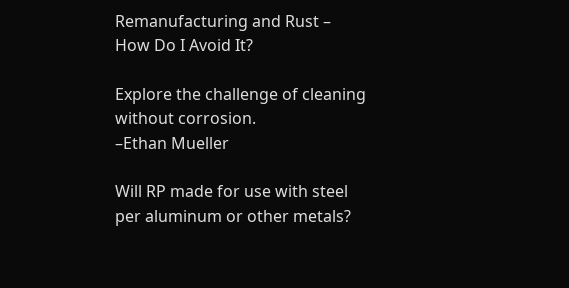Remanufacturing and Rust – How Do I Avoid It?

Explore the challenge of cleaning without corrosion.
–Ethan Mueller

Will RP made for use with steel per aluminum or other metals?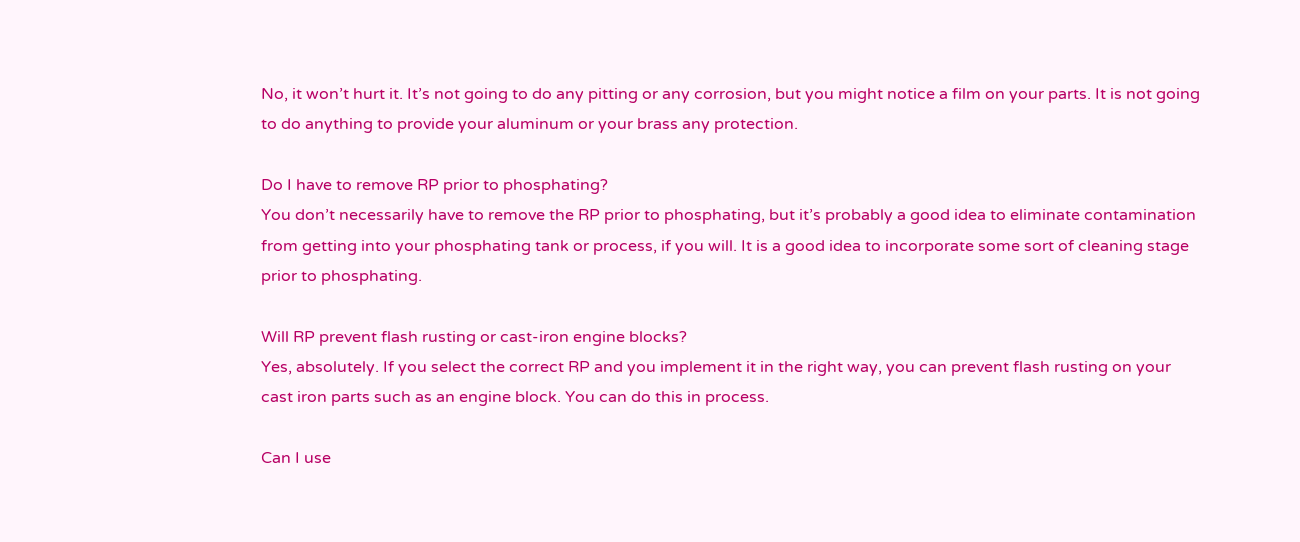No, it won’t hurt it. It’s not going to do any pitting or any corrosion, but you might notice a film on your parts. It is not going to do anything to provide your aluminum or your brass any protection.

Do I have to remove RP prior to phosphating?
You don’t necessarily have to remove the RP prior to phosphating, but it’s probably a good idea to eliminate contamination from getting into your phosphating tank or process, if you will. It is a good idea to incorporate some sort of cleaning stage prior to phosphating.

Will RP prevent flash rusting or cast-iron engine blocks?
Yes, absolutely. If you select the correct RP and you implement it in the right way, you can prevent flash rusting on your cast iron parts such as an engine block. You can do this in process.

Can I use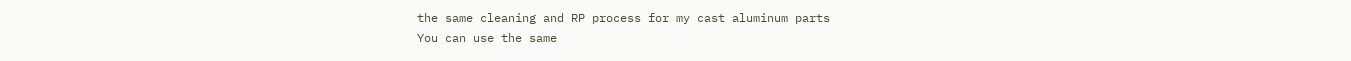the same cleaning and RP process for my cast aluminum parts
You can use the same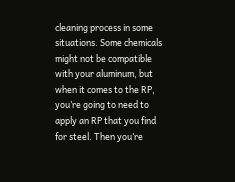cleaning process in some situations. Some chemicals might not be compatible with your aluminum, but when it comes to the RP, you’re going to need to apply an RP that you find for steel. Then you’re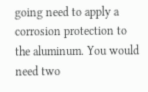going need to apply a corrosion protection to the aluminum. You would need two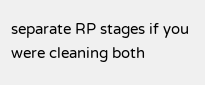separate RP stages if you were cleaning both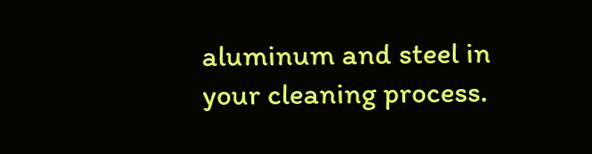aluminum and steel in your cleaning process.